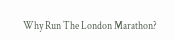Why Run The London Marathon?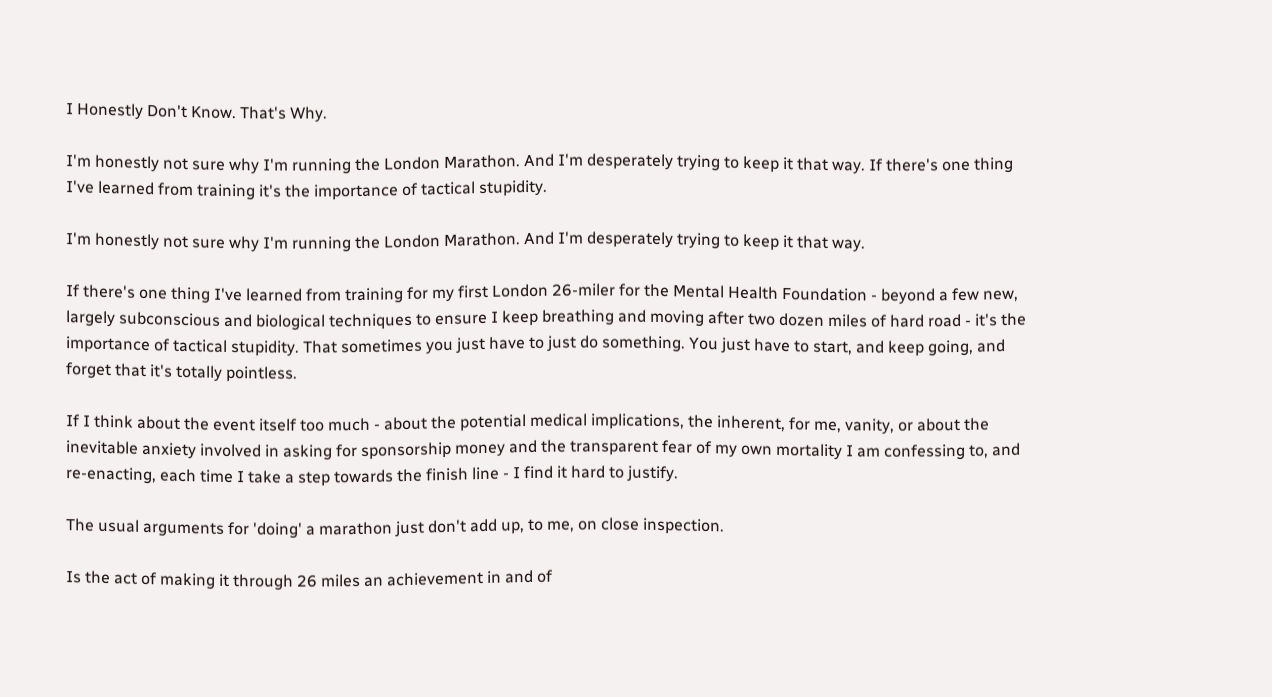I Honestly Don't Know. That's Why.

I'm honestly not sure why I'm running the London Marathon. And I'm desperately trying to keep it that way. If there's one thing I've learned from training it's the importance of tactical stupidity.

I'm honestly not sure why I'm running the London Marathon. And I'm desperately trying to keep it that way.

If there's one thing I've learned from training for my first London 26-miler for the Mental Health Foundation - beyond a few new, largely subconscious and biological techniques to ensure I keep breathing and moving after two dozen miles of hard road - it's the importance of tactical stupidity. That sometimes you just have to just do something. You just have to start, and keep going, and forget that it's totally pointless.

If I think about the event itself too much - about the potential medical implications, the inherent, for me, vanity, or about the inevitable anxiety involved in asking for sponsorship money and the transparent fear of my own mortality I am confessing to, and re-enacting, each time I take a step towards the finish line - I find it hard to justify.

The usual arguments for 'doing' a marathon just don't add up, to me, on close inspection.

Is the act of making it through 26 miles an achievement in and of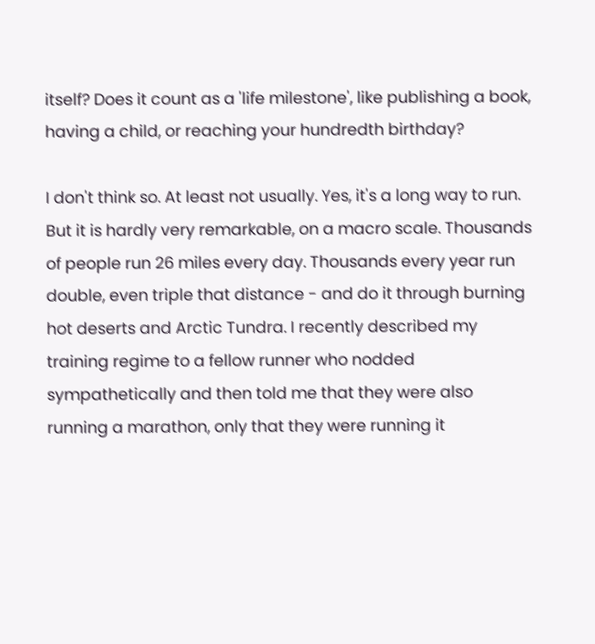itself? Does it count as a 'life milestone', like publishing a book, having a child, or reaching your hundredth birthday?

I don't think so. At least not usually. Yes, it's a long way to run. But it is hardly very remarkable, on a macro scale. Thousands of people run 26 miles every day. Thousands every year run double, even triple that distance - and do it through burning hot deserts and Arctic Tundra. I recently described my training regime to a fellow runner who nodded sympathetically and then told me that they were also running a marathon, only that they were running it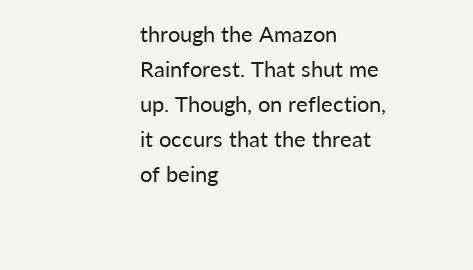through the Amazon Rainforest. That shut me up. Though, on reflection, it occurs that the threat of being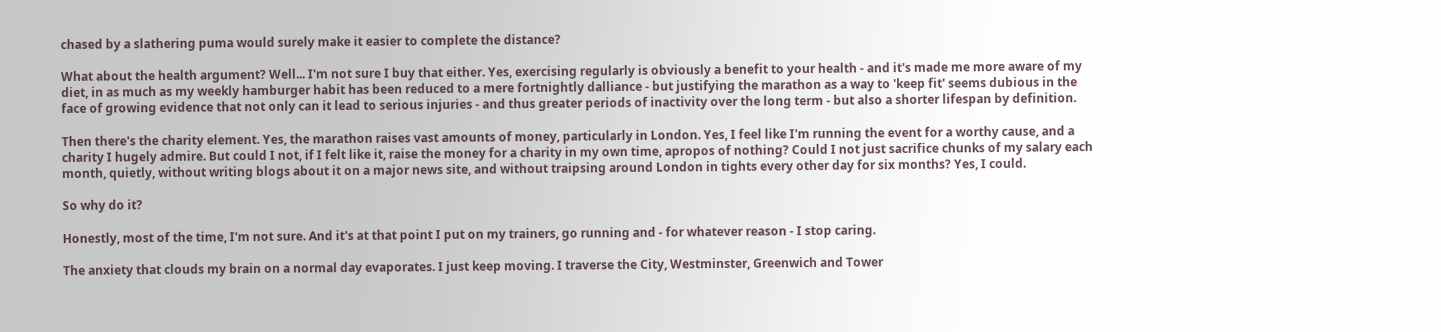chased by a slathering puma would surely make it easier to complete the distance?

What about the health argument? Well... I'm not sure I buy that either. Yes, exercising regularly is obviously a benefit to your health - and it's made me more aware of my diet, in as much as my weekly hamburger habit has been reduced to a mere fortnightly dalliance - but justifying the marathon as a way to 'keep fit' seems dubious in the face of growing evidence that not only can it lead to serious injuries - and thus greater periods of inactivity over the long term - but also a shorter lifespan by definition.

Then there's the charity element. Yes, the marathon raises vast amounts of money, particularly in London. Yes, I feel like I'm running the event for a worthy cause, and a charity I hugely admire. But could I not, if I felt like it, raise the money for a charity in my own time, apropos of nothing? Could I not just sacrifice chunks of my salary each month, quietly, without writing blogs about it on a major news site, and without traipsing around London in tights every other day for six months? Yes, I could.

So why do it?

Honestly, most of the time, I'm not sure. And it's at that point I put on my trainers, go running and - for whatever reason - I stop caring.

The anxiety that clouds my brain on a normal day evaporates. I just keep moving. I traverse the City, Westminster, Greenwich and Tower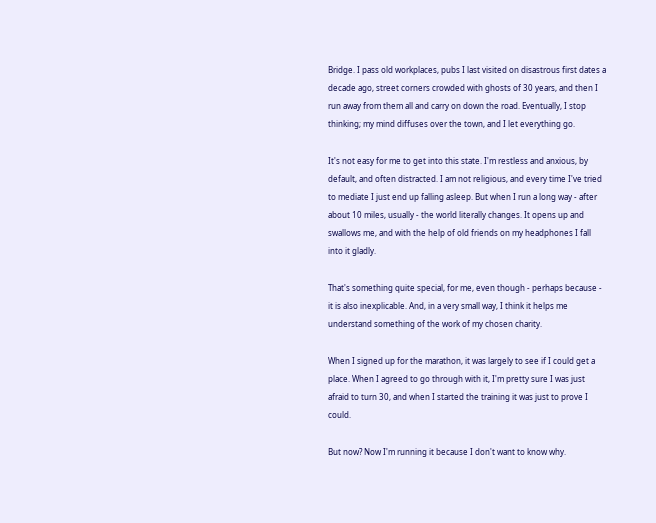Bridge. I pass old workplaces, pubs I last visited on disastrous first dates a decade ago, street corners crowded with ghosts of 30 years, and then I run away from them all and carry on down the road. Eventually, I stop thinking; my mind diffuses over the town, and I let everything go.

It's not easy for me to get into this state. I'm restless and anxious, by default, and often distracted. I am not religious, and every time I've tried to mediate I just end up falling asleep. But when I run a long way - after about 10 miles, usually - the world literally changes. It opens up and swallows me, and with the help of old friends on my headphones I fall into it gladly.

That's something quite special, for me, even though - perhaps because - it is also inexplicable. And, in a very small way, I think it helps me understand something of the work of my chosen charity.

When I signed up for the marathon, it was largely to see if I could get a place. When I agreed to go through with it, I'm pretty sure I was just afraid to turn 30, and when I started the training it was just to prove I could.

But now? Now I'm running it because I don't want to know why.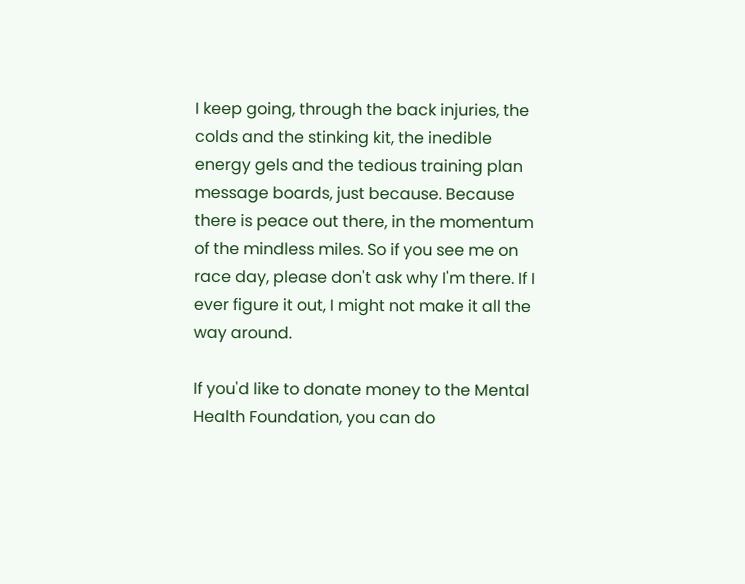I keep going, through the back injuries, the colds and the stinking kit, the inedible energy gels and the tedious training plan message boards, just because. Because there is peace out there, in the momentum of the mindless miles. So if you see me on race day, please don't ask why I'm there. If I ever figure it out, I might not make it all the way around.

If you'd like to donate money to the Mental Health Foundation, you can do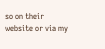so on their website or via my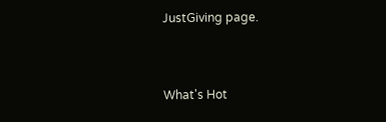JustGiving page.


What's Hot